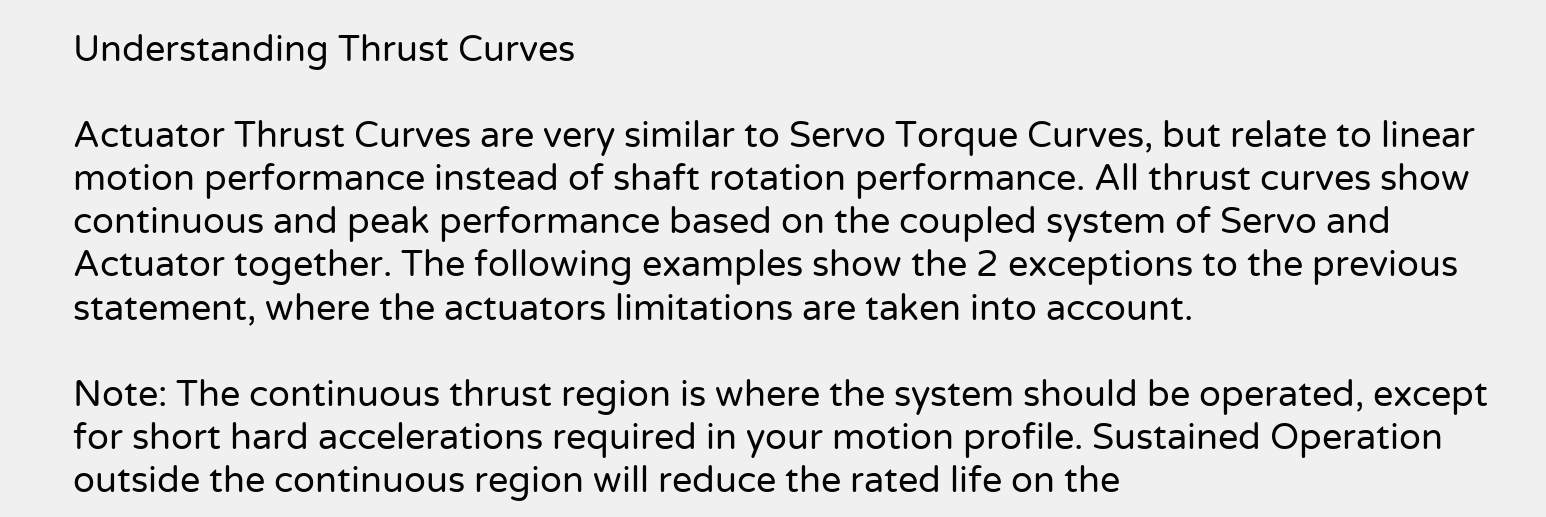Understanding Thrust Curves

Actuator Thrust Curves are very similar to Servo Torque Curves, but relate to linear motion performance instead of shaft rotation performance. All thrust curves show continuous and peak performance based on the coupled system of Servo and Actuator together. The following examples show the 2 exceptions to the previous statement, where the actuators limitations are taken into account.

Note: The continuous thrust region is where the system should be operated, except for short hard accelerations required in your motion profile. Sustained Operation outside the continuous region will reduce the rated life on the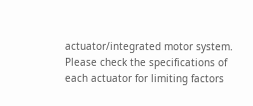actuator/integrated motor system. Please check the specifications of each actuator for limiting factors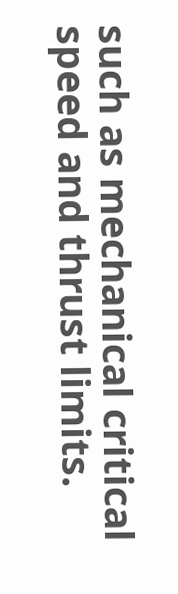such as mechanical critical speed and thrust limits.